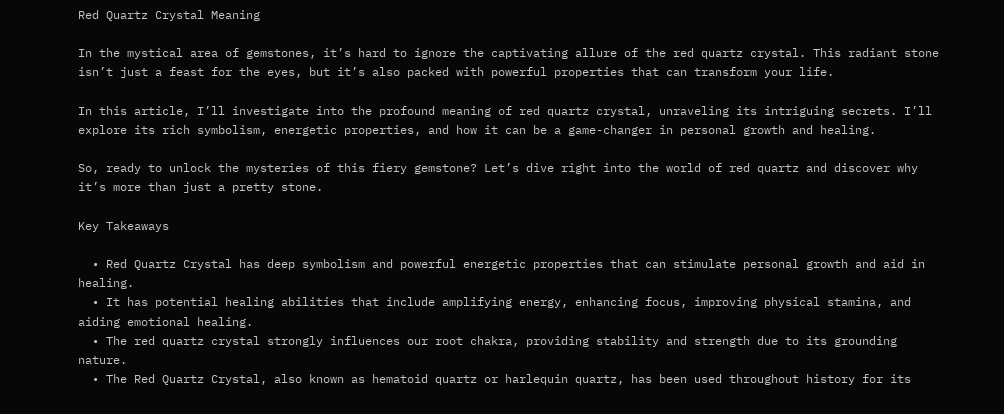Red Quartz Crystal Meaning

In the mystical area of gemstones, it’s hard to ignore the captivating allure of the red quartz crystal. This radiant stone isn’t just a feast for the eyes, but it’s also packed with powerful properties that can transform your life.

In this article, I’ll investigate into the profound meaning of red quartz crystal, unraveling its intriguing secrets. I’ll explore its rich symbolism, energetic properties, and how it can be a game-changer in personal growth and healing.

So, ready to unlock the mysteries of this fiery gemstone? Let’s dive right into the world of red quartz and discover why it’s more than just a pretty stone.

Key Takeaways

  • Red Quartz Crystal has deep symbolism and powerful energetic properties that can stimulate personal growth and aid in healing.
  • It has potential healing abilities that include amplifying energy, enhancing focus, improving physical stamina, and aiding emotional healing.
  • The red quartz crystal strongly influences our root chakra, providing stability and strength due to its grounding nature.
  • The Red Quartz Crystal, also known as hematoid quartz or harlequin quartz, has been used throughout history for its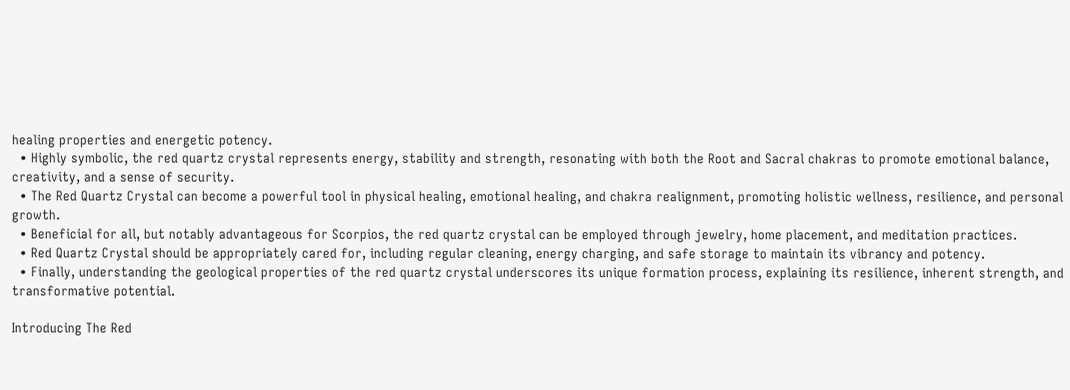healing properties and energetic potency.
  • Highly symbolic, the red quartz crystal represents energy, stability and strength, resonating with both the Root and Sacral chakras to promote emotional balance, creativity, and a sense of security.
  • The Red Quartz Crystal can become a powerful tool in physical healing, emotional healing, and chakra realignment, promoting holistic wellness, resilience, and personal growth.
  • Beneficial for all, but notably advantageous for Scorpios, the red quartz crystal can be employed through jewelry, home placement, and meditation practices.
  • Red Quartz Crystal should be appropriately cared for, including regular cleaning, energy charging, and safe storage to maintain its vibrancy and potency.
  • Finally, understanding the geological properties of the red quartz crystal underscores its unique formation process, explaining its resilience, inherent strength, and transformative potential.

Introducing The Red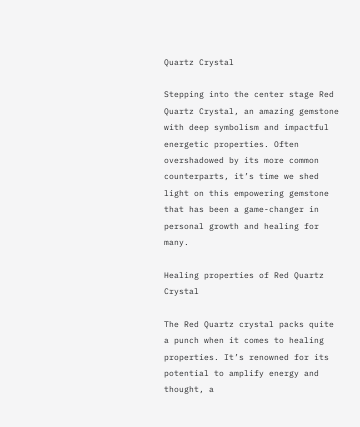Quartz Crystal

Stepping into the center stage Red Quartz Crystal, an amazing gemstone with deep symbolism and impactful energetic properties. Often overshadowed by its more common counterparts, it’s time we shed light on this empowering gemstone that has been a game-changer in personal growth and healing for many.

Healing properties of Red Quartz Crystal

The Red Quartz crystal packs quite a punch when it comes to healing properties. It’s renowned for its potential to amplify energy and thought, a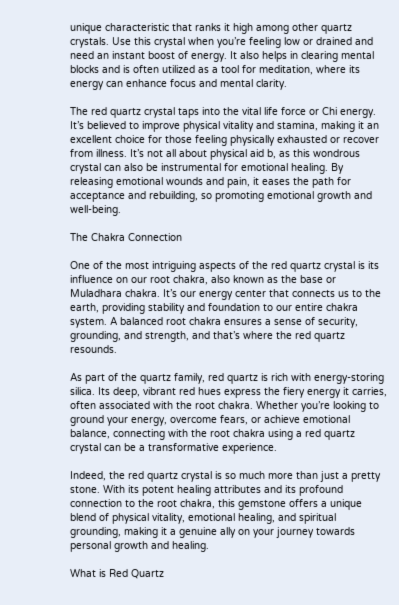unique characteristic that ranks it high among other quartz crystals. Use this crystal when you’re feeling low or drained and need an instant boost of energy. It also helps in clearing mental blocks and is often utilized as a tool for meditation, where its energy can enhance focus and mental clarity.

The red quartz crystal taps into the vital life force or Chi energy. It’s believed to improve physical vitality and stamina, making it an excellent choice for those feeling physically exhausted or recover from illness. It’s not all about physical aid b, as this wondrous crystal can also be instrumental for emotional healing. By releasing emotional wounds and pain, it eases the path for acceptance and rebuilding, so promoting emotional growth and well-being.

The Chakra Connection

One of the most intriguing aspects of the red quartz crystal is its influence on our root chakra, also known as the base or Muladhara chakra. It’s our energy center that connects us to the earth, providing stability and foundation to our entire chakra system. A balanced root chakra ensures a sense of security, grounding, and strength, and that’s where the red quartz resounds.

As part of the quartz family, red quartz is rich with energy-storing silica. Its deep, vibrant red hues express the fiery energy it carries, often associated with the root chakra. Whether you’re looking to ground your energy, overcome fears, or achieve emotional balance, connecting with the root chakra using a red quartz crystal can be a transformative experience.

Indeed, the red quartz crystal is so much more than just a pretty stone. With its potent healing attributes and its profound connection to the root chakra, this gemstone offers a unique blend of physical vitality, emotional healing, and spiritual grounding, making it a genuine ally on your journey towards personal growth and healing.

What is Red Quartz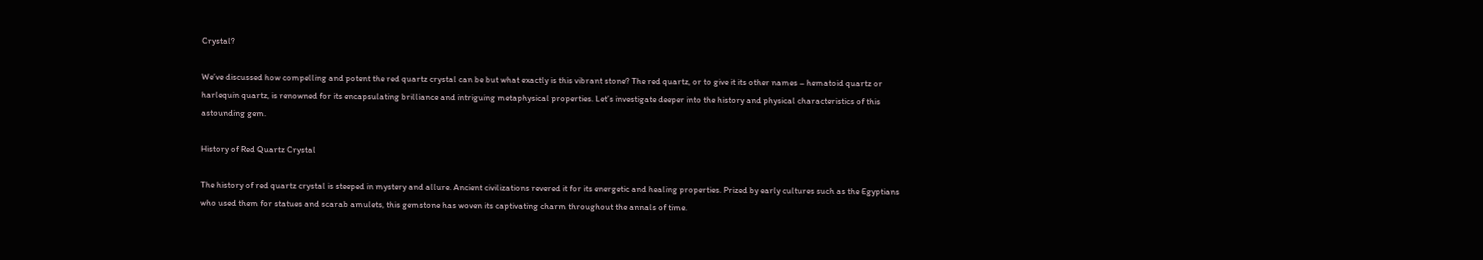Crystal?

We’ve discussed how compelling and potent the red quartz crystal can be but what exactly is this vibrant stone? The red quartz, or to give it its other names – hematoid quartz or harlequin quartz, is renowned for its encapsulating brilliance and intriguing metaphysical properties. Let’s investigate deeper into the history and physical characteristics of this astounding gem.

History of Red Quartz Crystal

The history of red quartz crystal is steeped in mystery and allure. Ancient civilizations revered it for its energetic and healing properties. Prized by early cultures such as the Egyptians who used them for statues and scarab amulets, this gemstone has woven its captivating charm throughout the annals of time.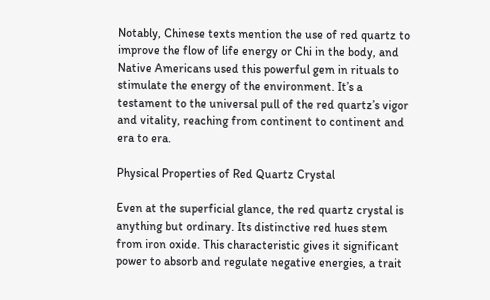Notably, Chinese texts mention the use of red quartz to improve the flow of life energy or Chi in the body, and Native Americans used this powerful gem in rituals to stimulate the energy of the environment. It’s a testament to the universal pull of the red quartz’s vigor and vitality, reaching from continent to continent and era to era.

Physical Properties of Red Quartz Crystal

Even at the superficial glance, the red quartz crystal is anything but ordinary. Its distinctive red hues stem from iron oxide. This characteristic gives it significant power to absorb and regulate negative energies, a trait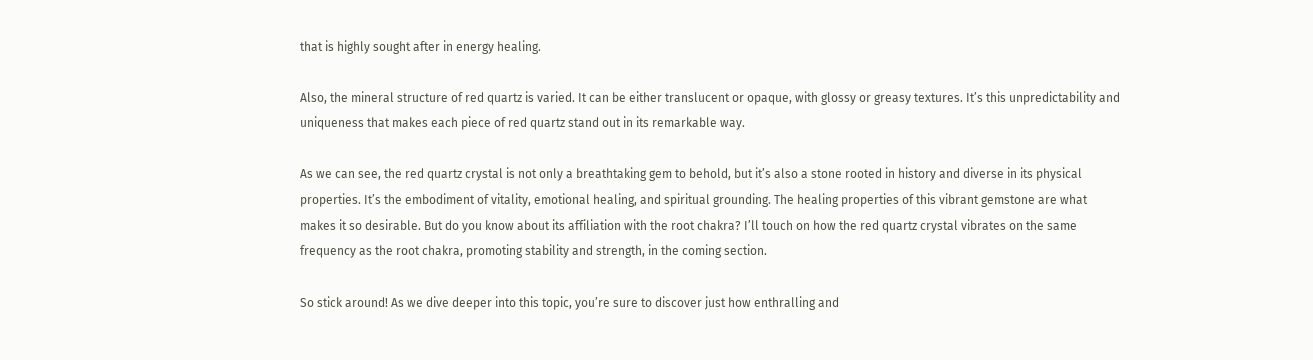that is highly sought after in energy healing.

Also, the mineral structure of red quartz is varied. It can be either translucent or opaque, with glossy or greasy textures. It’s this unpredictability and uniqueness that makes each piece of red quartz stand out in its remarkable way.

As we can see, the red quartz crystal is not only a breathtaking gem to behold, but it’s also a stone rooted in history and diverse in its physical properties. It’s the embodiment of vitality, emotional healing, and spiritual grounding. The healing properties of this vibrant gemstone are what makes it so desirable. But do you know about its affiliation with the root chakra? I’ll touch on how the red quartz crystal vibrates on the same frequency as the root chakra, promoting stability and strength, in the coming section.

So stick around! As we dive deeper into this topic, you’re sure to discover just how enthralling and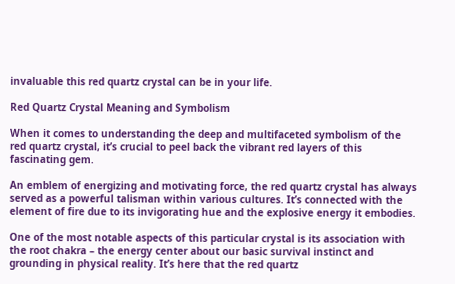invaluable this red quartz crystal can be in your life.

Red Quartz Crystal Meaning and Symbolism

When it comes to understanding the deep and multifaceted symbolism of the red quartz crystal, it’s crucial to peel back the vibrant red layers of this fascinating gem.

An emblem of energizing and motivating force, the red quartz crystal has always served as a powerful talisman within various cultures. It’s connected with the element of fire due to its invigorating hue and the explosive energy it embodies.

One of the most notable aspects of this particular crystal is its association with the root chakra – the energy center about our basic survival instinct and grounding in physical reality. It’s here that the red quartz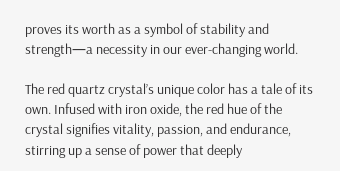proves its worth as a symbol of stability and strength—a necessity in our ever-changing world.

The red quartz crystal’s unique color has a tale of its own. Infused with iron oxide, the red hue of the crystal signifies vitality, passion, and endurance, stirring up a sense of power that deeply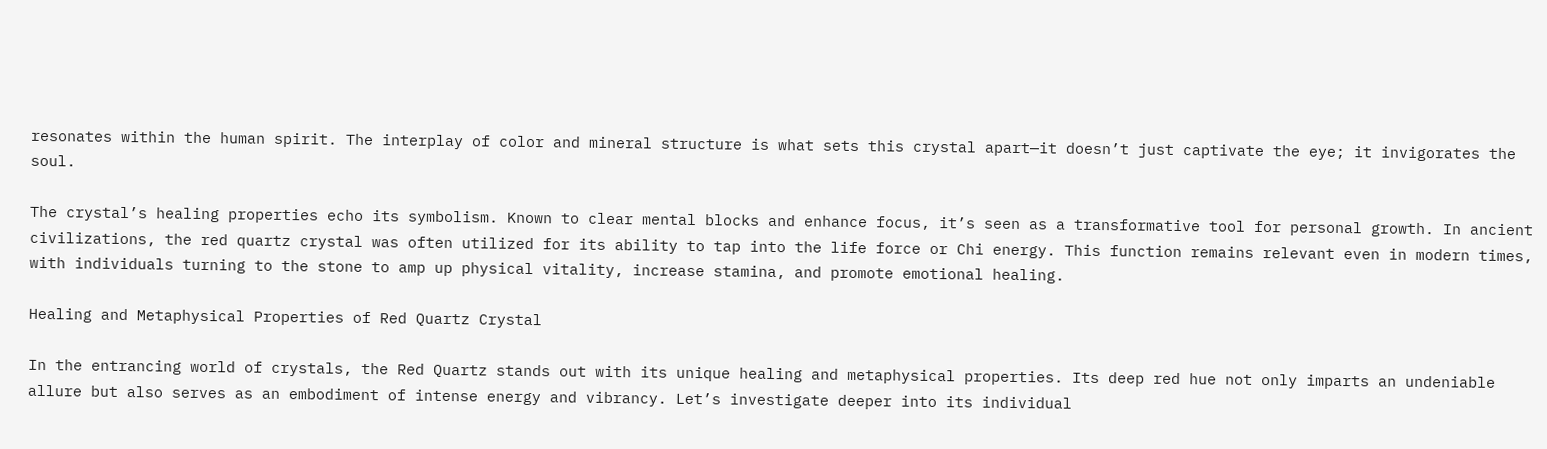resonates within the human spirit. The interplay of color and mineral structure is what sets this crystal apart—it doesn’t just captivate the eye; it invigorates the soul.

The crystal’s healing properties echo its symbolism. Known to clear mental blocks and enhance focus, it’s seen as a transformative tool for personal growth. In ancient civilizations, the red quartz crystal was often utilized for its ability to tap into the life force or Chi energy. This function remains relevant even in modern times, with individuals turning to the stone to amp up physical vitality, increase stamina, and promote emotional healing.

Healing and Metaphysical Properties of Red Quartz Crystal

In the entrancing world of crystals, the Red Quartz stands out with its unique healing and metaphysical properties. Its deep red hue not only imparts an undeniable allure but also serves as an embodiment of intense energy and vibrancy. Let’s investigate deeper into its individual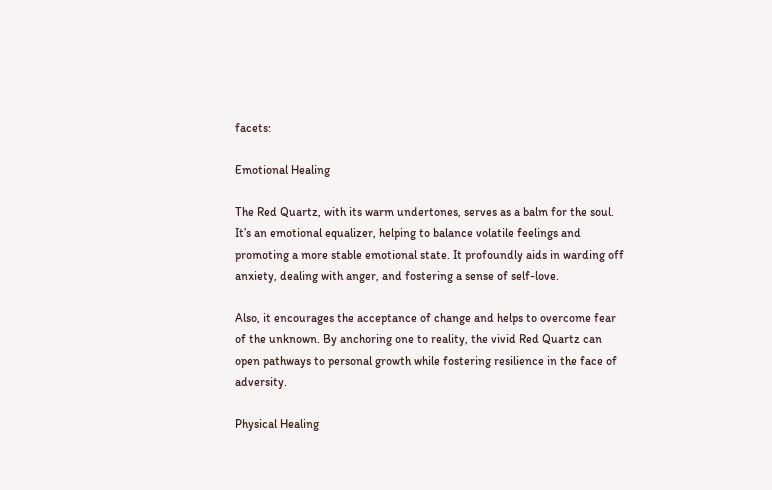facets:

Emotional Healing

The Red Quartz, with its warm undertones, serves as a balm for the soul. It’s an emotional equalizer, helping to balance volatile feelings and promoting a more stable emotional state. It profoundly aids in warding off anxiety, dealing with anger, and fostering a sense of self-love.

Also, it encourages the acceptance of change and helps to overcome fear of the unknown. By anchoring one to reality, the vivid Red Quartz can open pathways to personal growth while fostering resilience in the face of adversity.

Physical Healing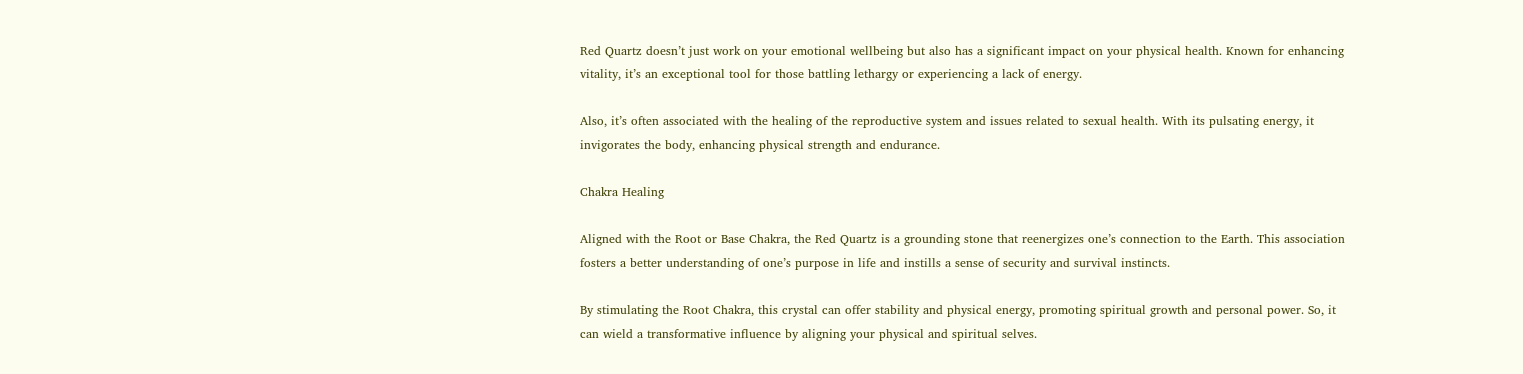Red Quartz doesn’t just work on your emotional wellbeing but also has a significant impact on your physical health. Known for enhancing vitality, it’s an exceptional tool for those battling lethargy or experiencing a lack of energy.

Also, it’s often associated with the healing of the reproductive system and issues related to sexual health. With its pulsating energy, it invigorates the body, enhancing physical strength and endurance.

Chakra Healing

Aligned with the Root or Base Chakra, the Red Quartz is a grounding stone that reenergizes one’s connection to the Earth. This association fosters a better understanding of one’s purpose in life and instills a sense of security and survival instincts.

By stimulating the Root Chakra, this crystal can offer stability and physical energy, promoting spiritual growth and personal power. So, it can wield a transformative influence by aligning your physical and spiritual selves.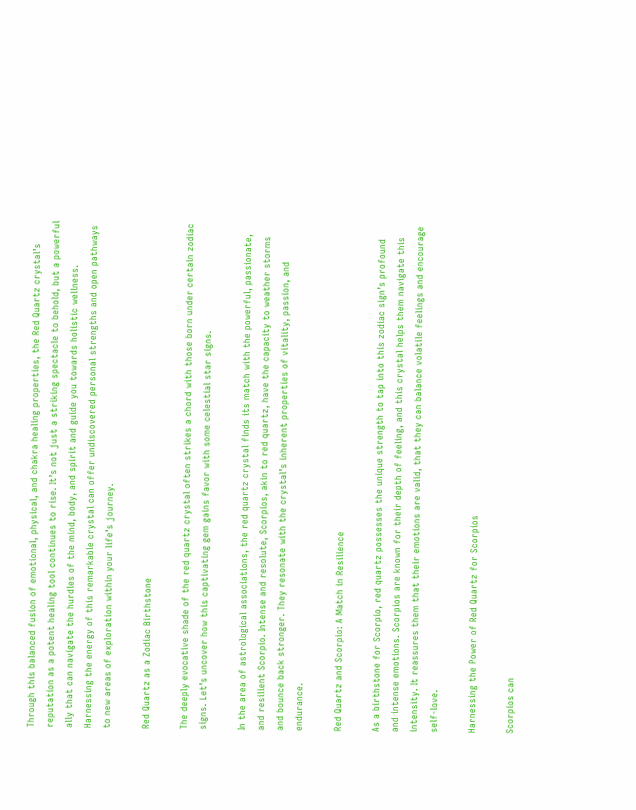Through this balanced fusion of emotional, physical, and chakra healing properties, the Red Quartz crystal’s reputation as a potent healing tool continues to rise. It’s not just a striking spectacle to behold, but a powerful ally that can navigate the hurdles of the mind, body, and spirit and guide you towards holistic wellness. Harnessing the energy of this remarkable crystal can offer undiscovered personal strengths and open pathways to new areas of exploration within your life’s journey.

Red Quartz as a Zodiac Birthstone

The deeply evocative shade of the red quartz crystal often strikes a chord with those born under certain zodiac signs. Let’s uncover how this captivating gem gains favor with some celestial star signs.

In the area of astrological associations, the red quartz crystal finds its match with the powerful, passionate, and resilient Scorpio. Intense and resolute, Scorpios, akin to red quartz, have the capacity to weather storms and bounce back stronger. They resonate with the crystal’s inherent properties of vitality, passion, and endurance.

Red Quartz and Scorpio: A Match in Resilience

As a birthstone for Scorpio, red quartz possesses the unique strength to tap into this zodiac sign’s profound and intense emotions. Scorpios are known for their depth of feeling, and this crystal helps them navigate this intensity. It reassures them that their emotions are valid, that they can balance volatile feelings and encourage self-love.

Harnessing the Power of Red Quartz for Scorpios

Scorpios can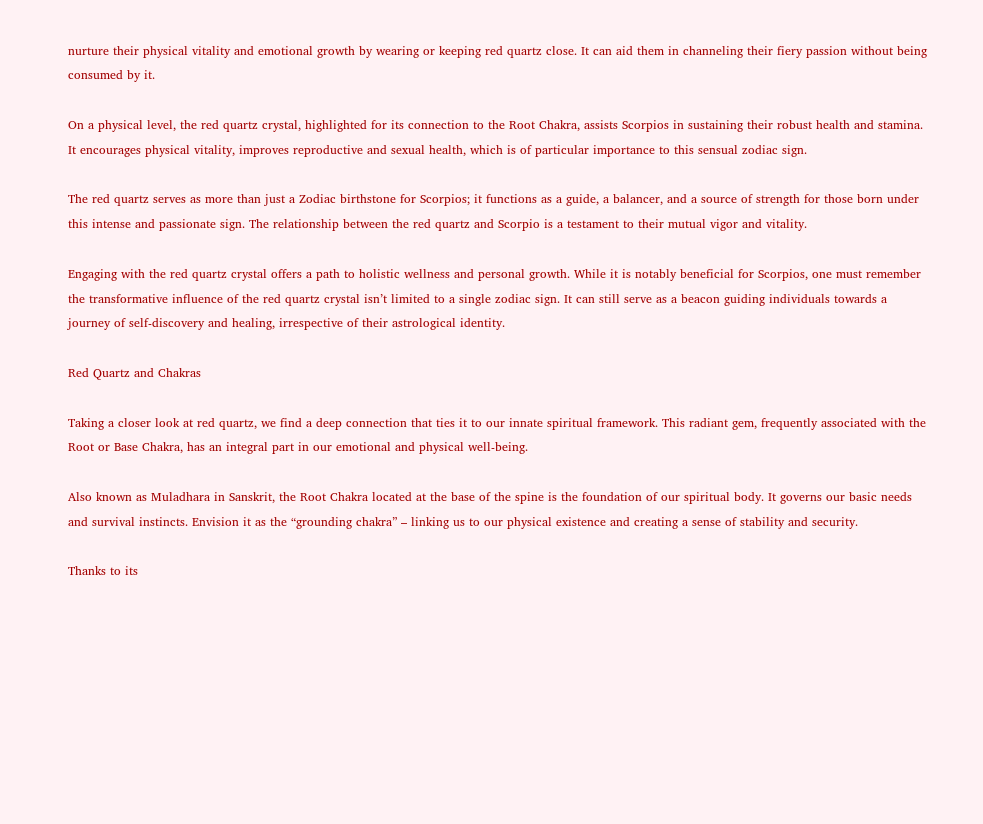nurture their physical vitality and emotional growth by wearing or keeping red quartz close. It can aid them in channeling their fiery passion without being consumed by it.

On a physical level, the red quartz crystal, highlighted for its connection to the Root Chakra, assists Scorpios in sustaining their robust health and stamina. It encourages physical vitality, improves reproductive and sexual health, which is of particular importance to this sensual zodiac sign.

The red quartz serves as more than just a Zodiac birthstone for Scorpios; it functions as a guide, a balancer, and a source of strength for those born under this intense and passionate sign. The relationship between the red quartz and Scorpio is a testament to their mutual vigor and vitality.

Engaging with the red quartz crystal offers a path to holistic wellness and personal growth. While it is notably beneficial for Scorpios, one must remember the transformative influence of the red quartz crystal isn’t limited to a single zodiac sign. It can still serve as a beacon guiding individuals towards a journey of self-discovery and healing, irrespective of their astrological identity.

Red Quartz and Chakras

Taking a closer look at red quartz, we find a deep connection that ties it to our innate spiritual framework. This radiant gem, frequently associated with the Root or Base Chakra, has an integral part in our emotional and physical well-being.

Also known as Muladhara in Sanskrit, the Root Chakra located at the base of the spine is the foundation of our spiritual body. It governs our basic needs and survival instincts. Envision it as the “grounding chakra” – linking us to our physical existence and creating a sense of stability and security.

Thanks to its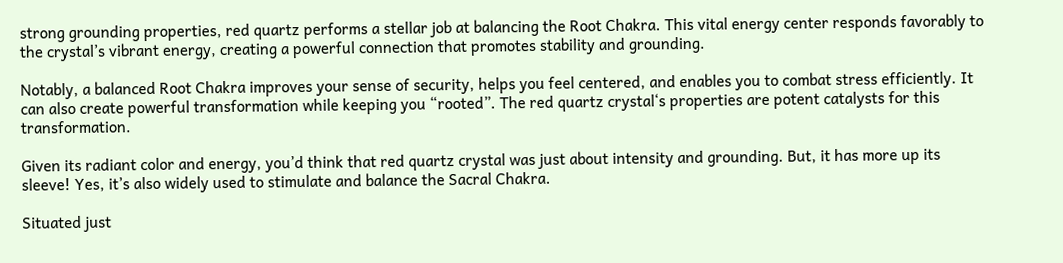strong grounding properties, red quartz performs a stellar job at balancing the Root Chakra. This vital energy center responds favorably to the crystal’s vibrant energy, creating a powerful connection that promotes stability and grounding.

Notably, a balanced Root Chakra improves your sense of security, helps you feel centered, and enables you to combat stress efficiently. It can also create powerful transformation while keeping you “rooted”. The red quartz crystal‘s properties are potent catalysts for this transformation.

Given its radiant color and energy, you’d think that red quartz crystal was just about intensity and grounding. But, it has more up its sleeve! Yes, it’s also widely used to stimulate and balance the Sacral Chakra.

Situated just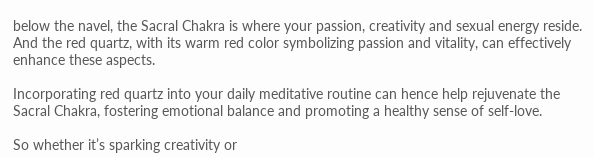below the navel, the Sacral Chakra is where your passion, creativity and sexual energy reside. And the red quartz, with its warm red color symbolizing passion and vitality, can effectively enhance these aspects.

Incorporating red quartz into your daily meditative routine can hence help rejuvenate the Sacral Chakra, fostering emotional balance and promoting a healthy sense of self-love.

So whether it’s sparking creativity or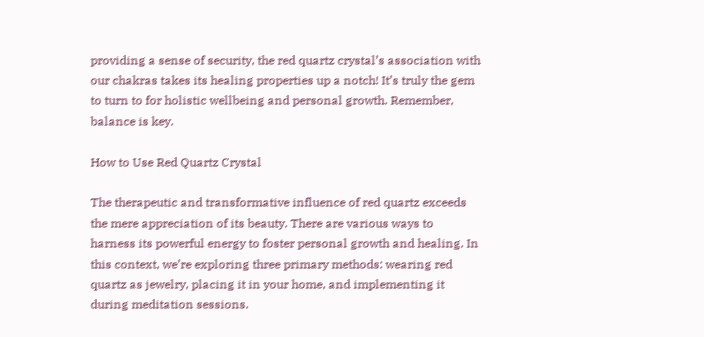providing a sense of security, the red quartz crystal’s association with our chakras takes its healing properties up a notch! It’s truly the gem to turn to for holistic wellbeing and personal growth. Remember, balance is key.

How to Use Red Quartz Crystal

The therapeutic and transformative influence of red quartz exceeds the mere appreciation of its beauty. There are various ways to harness its powerful energy to foster personal growth and healing. In this context, we’re exploring three primary methods: wearing red quartz as jewelry, placing it in your home, and implementing it during meditation sessions.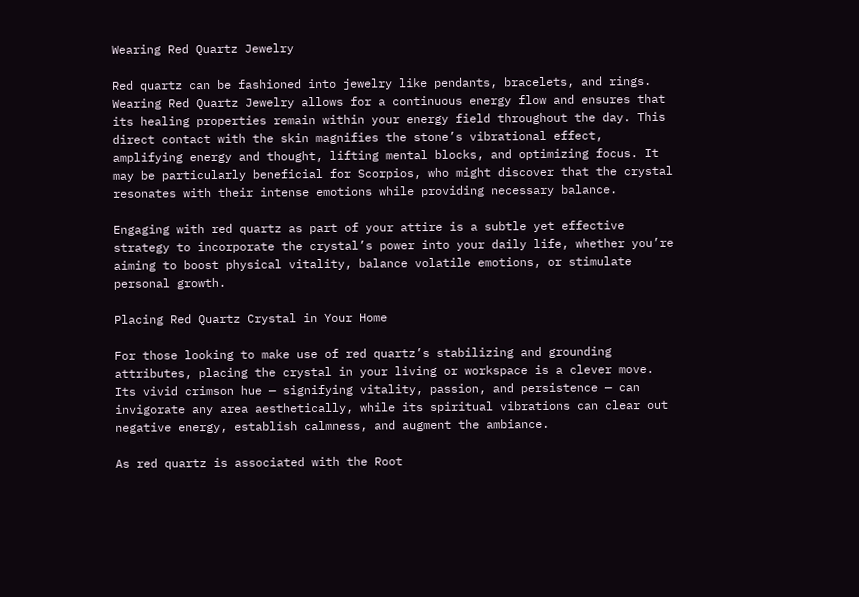Wearing Red Quartz Jewelry

Red quartz can be fashioned into jewelry like pendants, bracelets, and rings. Wearing Red Quartz Jewelry allows for a continuous energy flow and ensures that its healing properties remain within your energy field throughout the day. This direct contact with the skin magnifies the stone’s vibrational effect, amplifying energy and thought, lifting mental blocks, and optimizing focus. It may be particularly beneficial for Scorpios, who might discover that the crystal resonates with their intense emotions while providing necessary balance.

Engaging with red quartz as part of your attire is a subtle yet effective strategy to incorporate the crystal’s power into your daily life, whether you’re aiming to boost physical vitality, balance volatile emotions, or stimulate personal growth.

Placing Red Quartz Crystal in Your Home

For those looking to make use of red quartz’s stabilizing and grounding attributes, placing the crystal in your living or workspace is a clever move. Its vivid crimson hue — signifying vitality, passion, and persistence — can invigorate any area aesthetically, while its spiritual vibrations can clear out negative energy, establish calmness, and augment the ambiance.

As red quartz is associated with the Root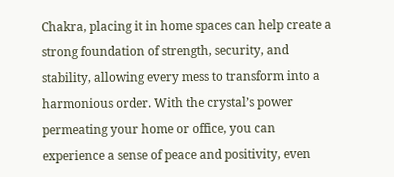Chakra, placing it in home spaces can help create a strong foundation of strength, security, and stability, allowing every mess to transform into a harmonious order. With the crystal’s power permeating your home or office, you can experience a sense of peace and positivity, even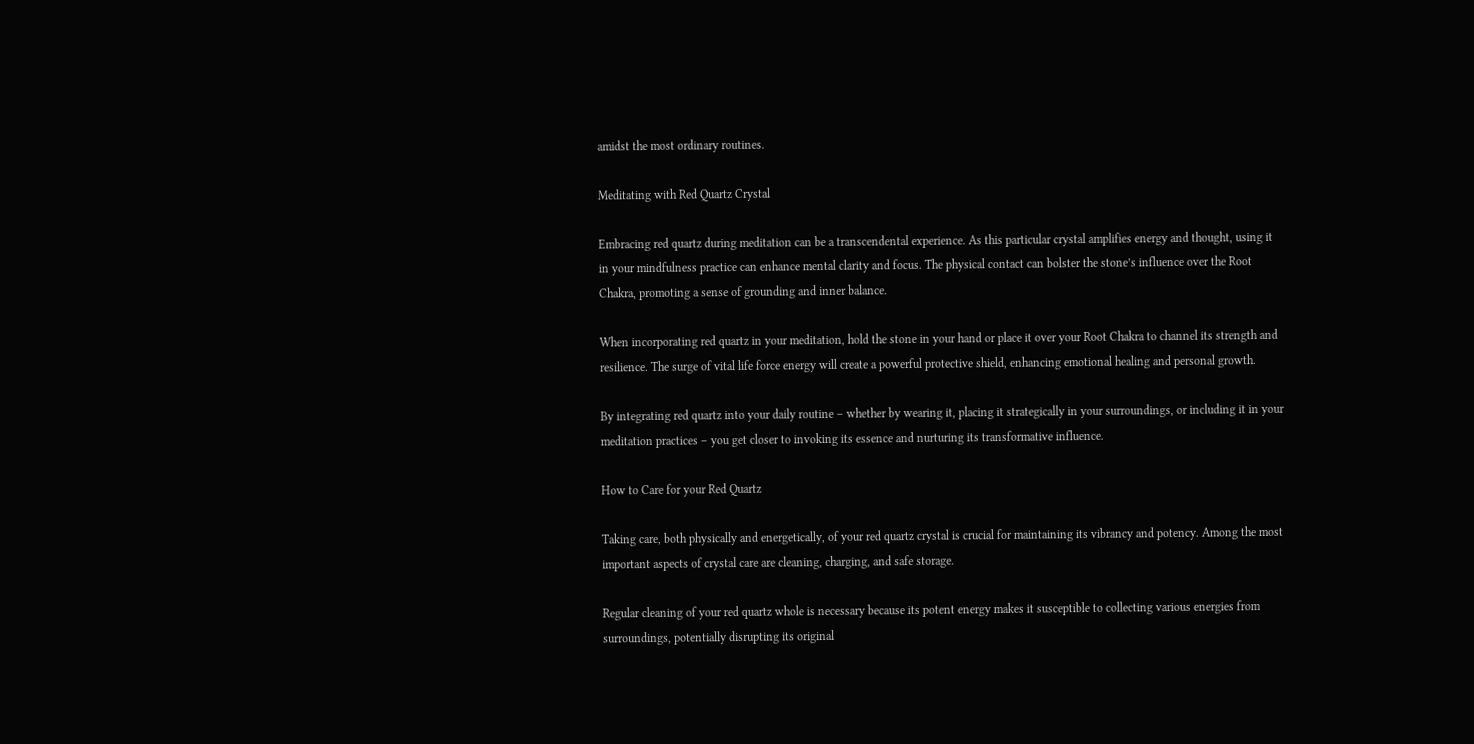amidst the most ordinary routines.

Meditating with Red Quartz Crystal

Embracing red quartz during meditation can be a transcendental experience. As this particular crystal amplifies energy and thought, using it in your mindfulness practice can enhance mental clarity and focus. The physical contact can bolster the stone’s influence over the Root Chakra, promoting a sense of grounding and inner balance.

When incorporating red quartz in your meditation, hold the stone in your hand or place it over your Root Chakra to channel its strength and resilience. The surge of vital life force energy will create a powerful protective shield, enhancing emotional healing and personal growth.

By integrating red quartz into your daily routine – whether by wearing it, placing it strategically in your surroundings, or including it in your meditation practices – you get closer to invoking its essence and nurturing its transformative influence.

How to Care for your Red Quartz

Taking care, both physically and energetically, of your red quartz crystal is crucial for maintaining its vibrancy and potency. Among the most important aspects of crystal care are cleaning, charging, and safe storage.

Regular cleaning of your red quartz whole is necessary because its potent energy makes it susceptible to collecting various energies from surroundings, potentially disrupting its original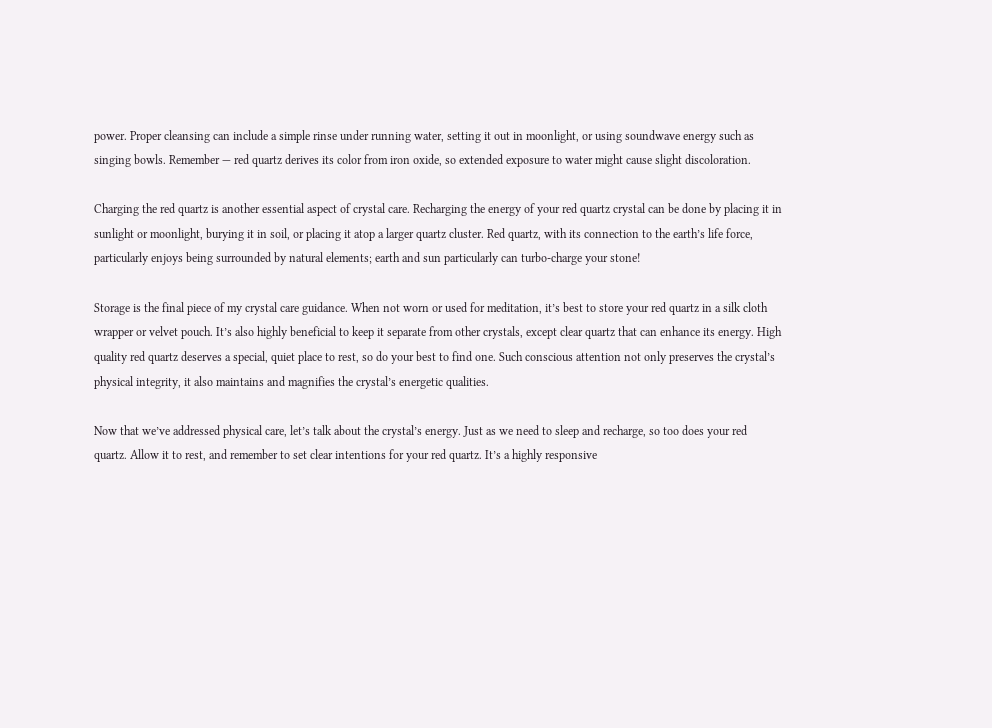power. Proper cleansing can include a simple rinse under running water, setting it out in moonlight, or using soundwave energy such as singing bowls. Remember — red quartz derives its color from iron oxide, so extended exposure to water might cause slight discoloration.

Charging the red quartz is another essential aspect of crystal care. Recharging the energy of your red quartz crystal can be done by placing it in sunlight or moonlight, burying it in soil, or placing it atop a larger quartz cluster. Red quartz, with its connection to the earth’s life force, particularly enjoys being surrounded by natural elements; earth and sun particularly can turbo-charge your stone!

Storage is the final piece of my crystal care guidance. When not worn or used for meditation, it’s best to store your red quartz in a silk cloth wrapper or velvet pouch. It’s also highly beneficial to keep it separate from other crystals, except clear quartz that can enhance its energy. High quality red quartz deserves a special, quiet place to rest, so do your best to find one. Such conscious attention not only preserves the crystal’s physical integrity, it also maintains and magnifies the crystal’s energetic qualities.

Now that we’ve addressed physical care, let’s talk about the crystal’s energy. Just as we need to sleep and recharge, so too does your red quartz. Allow it to rest, and remember to set clear intentions for your red quartz. It’s a highly responsive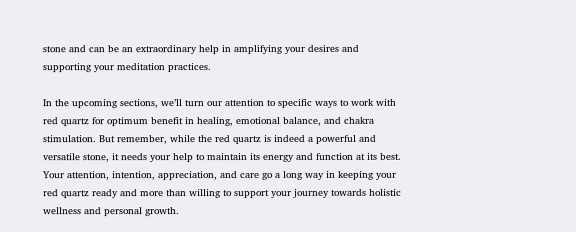stone and can be an extraordinary help in amplifying your desires and supporting your meditation practices.

In the upcoming sections, we’ll turn our attention to specific ways to work with red quartz for optimum benefit in healing, emotional balance, and chakra stimulation. But remember, while the red quartz is indeed a powerful and versatile stone, it needs your help to maintain its energy and function at its best. Your attention, intention, appreciation, and care go a long way in keeping your red quartz ready and more than willing to support your journey towards holistic wellness and personal growth.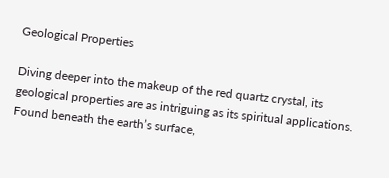Geological Properties

Diving deeper into the makeup of the red quartz crystal, its geological properties are as intriguing as its spiritual applications. Found beneath the earth’s surface,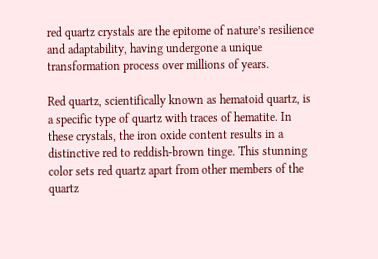red quartz crystals are the epitome of nature’s resilience and adaptability, having undergone a unique transformation process over millions of years.

Red quartz, scientifically known as hematoid quartz, is a specific type of quartz with traces of hematite. In these crystals, the iron oxide content results in a distinctive red to reddish-brown tinge. This stunning color sets red quartz apart from other members of the quartz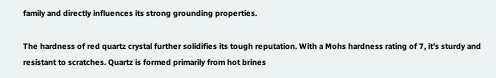family and directly influences its strong grounding properties.

The hardness of red quartz crystal further solidifies its tough reputation. With a Mohs hardness rating of 7, it’s sturdy and resistant to scratches. Quartz is formed primarily from hot brines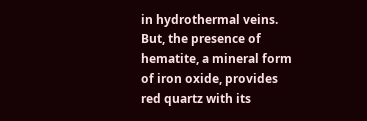in hydrothermal veins. But, the presence of hematite, a mineral form of iron oxide, provides red quartz with its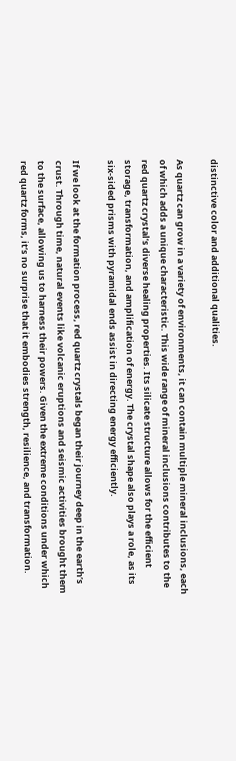distinctive color and additional qualities.

As quartz can grow in a variety of environments, it can contain multiple mineral inclusions, each of which adds a unique characteristic. This wide range of mineral inclusions contributes to the red quartz crystal’s diverse healing properties. Its silicate structure allows for the efficient storage, transformation, and amplification of energy. The crystal shape also plays a role, as its six-sided prisms with pyramidal ends assist in directing energy efficiently.

If we look at the formation process, red quartz crystals began their journey deep in the earth’s crust. Through time, natural events like volcanic eruptions and seismic activities brought them to the surface, allowing us to harness their powers. Given the extreme conditions under which red quartz forms, it’s no surprise that it embodies strength, resilience, and transformation.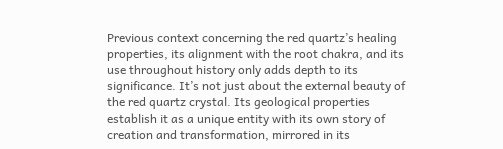Previous context concerning the red quartz’s healing properties, its alignment with the root chakra, and its use throughout history only adds depth to its significance. It’s not just about the external beauty of the red quartz crystal. Its geological properties establish it as a unique entity with its own story of creation and transformation, mirrored in its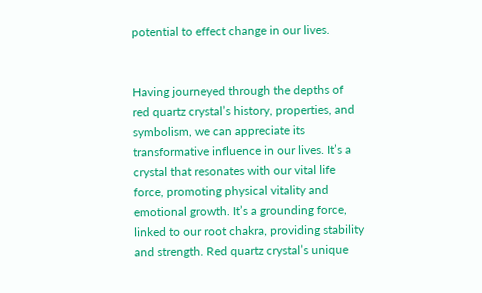potential to effect change in our lives.


Having journeyed through the depths of red quartz crystal’s history, properties, and symbolism, we can appreciate its transformative influence in our lives. It’s a crystal that resonates with our vital life force, promoting physical vitality and emotional growth. It’s a grounding force, linked to our root chakra, providing stability and strength. Red quartz crystal’s unique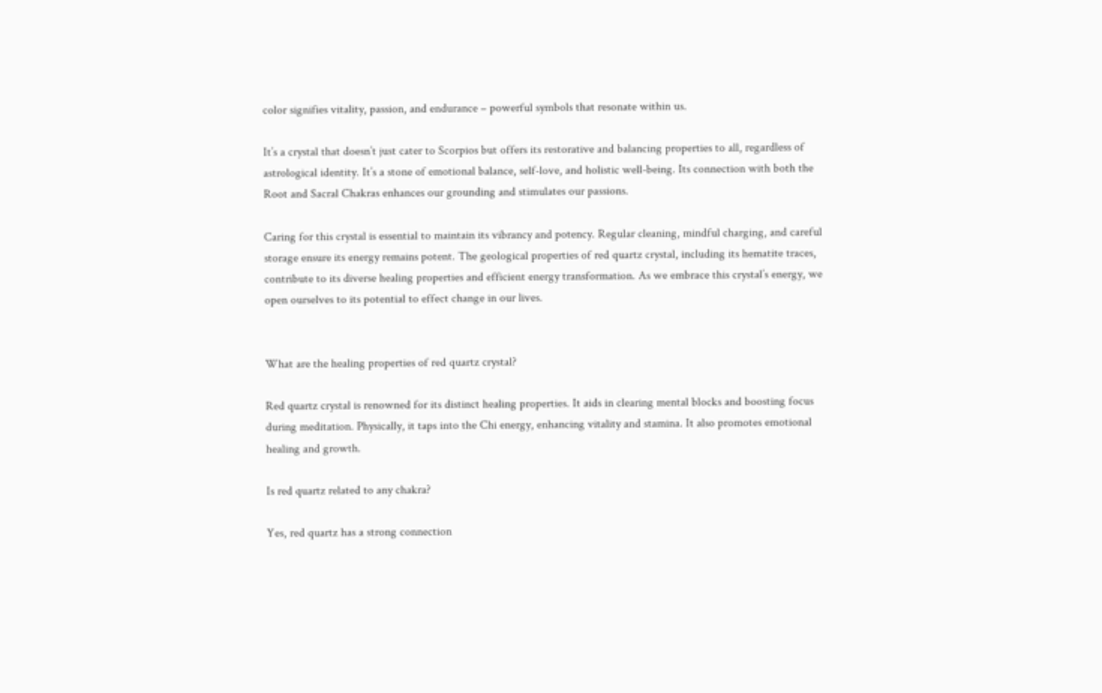color signifies vitality, passion, and endurance – powerful symbols that resonate within us.

It’s a crystal that doesn’t just cater to Scorpios but offers its restorative and balancing properties to all, regardless of astrological identity. It’s a stone of emotional balance, self-love, and holistic well-being. Its connection with both the Root and Sacral Chakras enhances our grounding and stimulates our passions.

Caring for this crystal is essential to maintain its vibrancy and potency. Regular cleaning, mindful charging, and careful storage ensure its energy remains potent. The geological properties of red quartz crystal, including its hematite traces, contribute to its diverse healing properties and efficient energy transformation. As we embrace this crystal’s energy, we open ourselves to its potential to effect change in our lives.


What are the healing properties of red quartz crystal?

Red quartz crystal is renowned for its distinct healing properties. It aids in clearing mental blocks and boosting focus during meditation. Physically, it taps into the Chi energy, enhancing vitality and stamina. It also promotes emotional healing and growth.

Is red quartz related to any chakra?

Yes, red quartz has a strong connection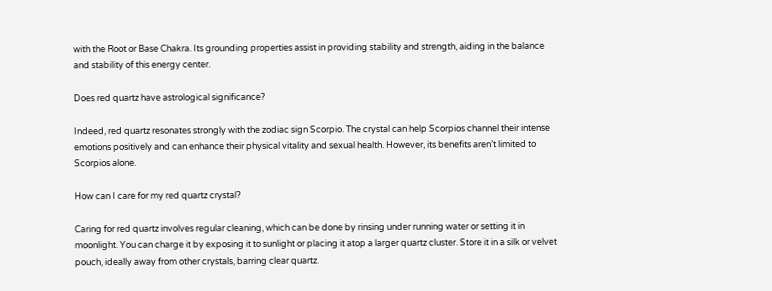with the Root or Base Chakra. Its grounding properties assist in providing stability and strength, aiding in the balance and stability of this energy center.

Does red quartz have astrological significance?

Indeed, red quartz resonates strongly with the zodiac sign Scorpio. The crystal can help Scorpios channel their intense emotions positively and can enhance their physical vitality and sexual health. However, its benefits aren’t limited to Scorpios alone.

How can I care for my red quartz crystal?

Caring for red quartz involves regular cleaning, which can be done by rinsing under running water or setting it in moonlight. You can charge it by exposing it to sunlight or placing it atop a larger quartz cluster. Store it in a silk or velvet pouch, ideally away from other crystals, barring clear quartz.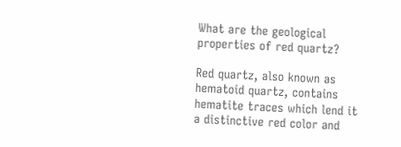What are the geological properties of red quartz?

Red quartz, also known as hematoid quartz, contains hematite traces which lend it a distinctive red color and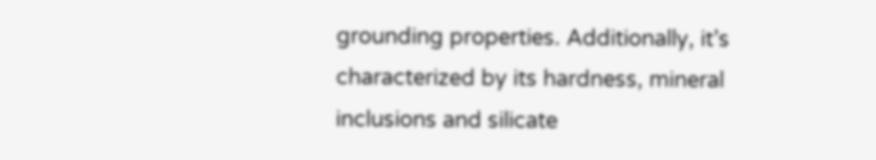grounding properties. Additionally, it’s characterized by its hardness, mineral inclusions and silicate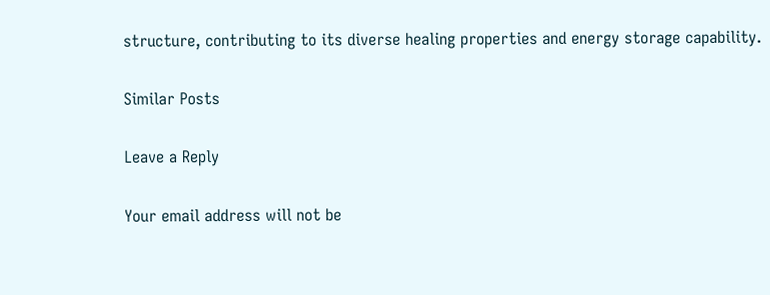structure, contributing to its diverse healing properties and energy storage capability.

Similar Posts

Leave a Reply

Your email address will not be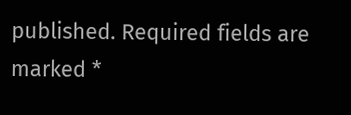published. Required fields are marked *